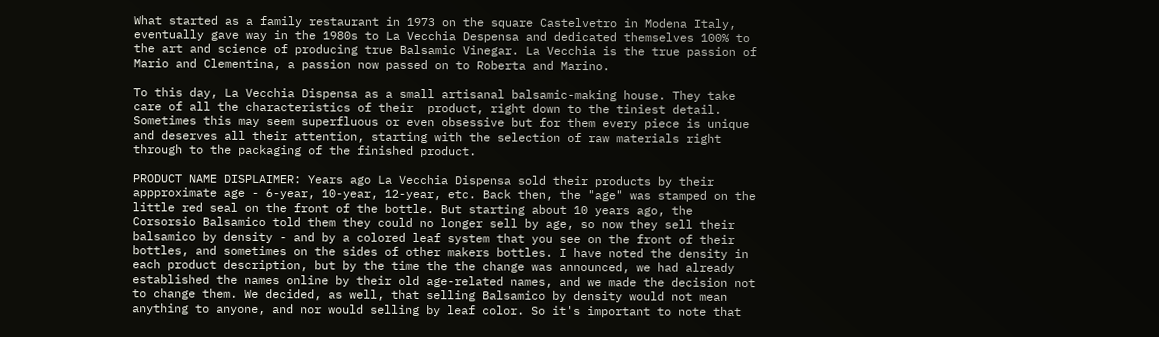What started as a family restaurant in 1973 on the square Castelvetro in Modena Italy, eventually gave way in the 1980s to La Vecchia Despensa and dedicated themselves 100% to the art and science of producing true Balsamic Vinegar. La Vecchia is the true passion of Mario and Clementina, a passion now passed on to Roberta and Marino.

To this day, La Vecchia Dispensa as a small artisanal balsamic-making house. They take care of all the characteristics of their  product, right down to the tiniest detail. Sometimes this may seem superfluous or even obsessive but for them every piece is unique and deserves all their attention, starting with the selection of raw materials right through to the packaging of the finished product.

PRODUCT NAME DISPLAIMER: Years ago La Vecchia Dispensa sold their products by their appproximate age - 6-year, 10-year, 12-year, etc. Back then, the "age" was stamped on the little red seal on the front of the bottle. But starting about 10 years ago, the Corsorsio Balsamico told them they could no longer sell by age, so now they sell their balsamico by density - and by a colored leaf system that you see on the front of their bottles, and sometimes on the sides of other makers bottles. I have noted the density in each product description, but by the time the the change was announced, we had already established the names online by their old age-related names, and we made the decision not to change them. We decided, as well, that selling Balsamico by density would not mean anything to anyone, and nor would selling by leaf color. So it's important to note that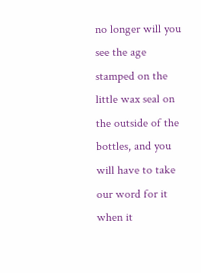no longer will you see the age stamped on the little wax seal on the outside of the bottles, and you will have to take our word for it when it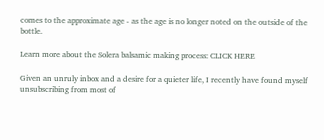comes to the approximate age - as the age is no longer noted on the outside of the bottle.

Learn more about the Solera balsamic making process: CLICK HERE

Given an unruly inbox and a desire for a quieter life, I recently have found myself unsubscribing from most of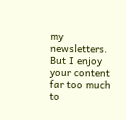my newsletters. But I enjoy your content far too much to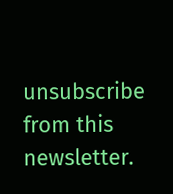unsubscribe from this newsletter.